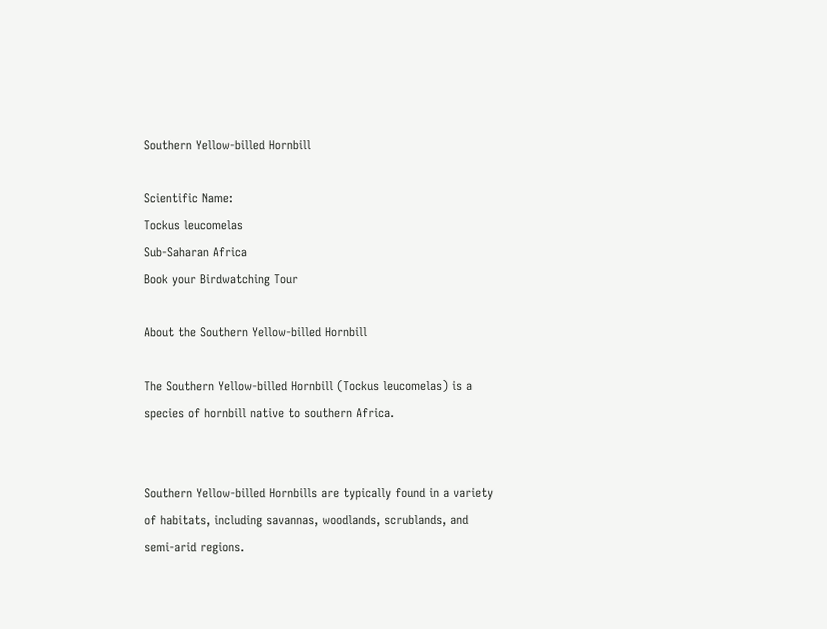Southern Yellow-billed Hornbill

Scientific Name:
Tockus leucomelas
Sub-Saharan Africa
Book your Birdwatching Tour

About the Southern Yellow-billed Hornbill

The Southern Yellow-billed Hornbill (Tockus leucomelas) is a species of hornbill native to southern Africa.


Southern Yellow-billed Hornbills are typically found in a variety of habitats, including savannas, woodlands, scrublands, and semi-arid regions.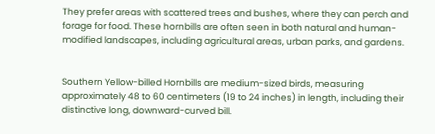They prefer areas with scattered trees and bushes, where they can perch and forage for food. These hornbills are often seen in both natural and human-modified landscapes, including agricultural areas, urban parks, and gardens.


Southern Yellow-billed Hornbills are medium-sized birds, measuring approximately 48 to 60 centimeters (19 to 24 inches) in length, including their distinctive long, downward-curved bill.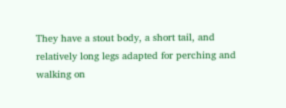They have a stout body, a short tail, and relatively long legs adapted for perching and walking on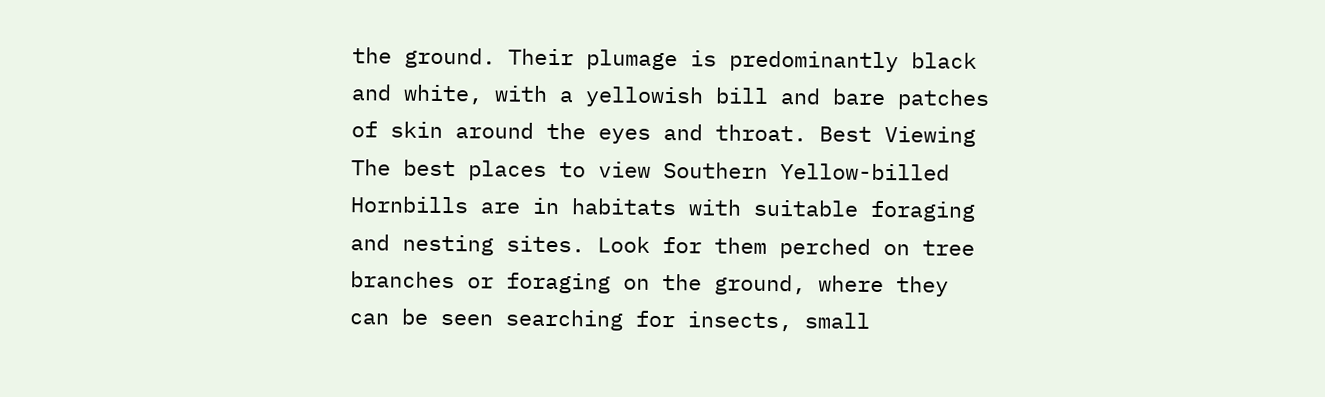the ground. Their plumage is predominantly black and white, with a yellowish bill and bare patches of skin around the eyes and throat. Best Viewing The best places to view Southern Yellow-billed Hornbills are in habitats with suitable foraging and nesting sites. Look for them perched on tree branches or foraging on the ground, where they can be seen searching for insects, small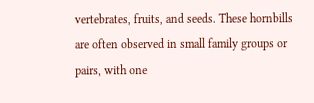vertebrates, fruits, and seeds. These hornbills are often observed in small family groups or pairs, with one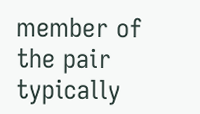member of the pair typically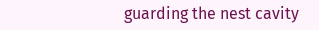guarding the nest cavity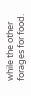while the other forages for food.